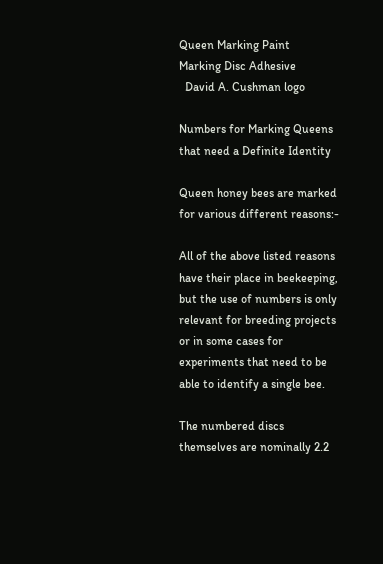Queen Marking Paint
Marking Disc Adhesive
  David A. Cushman logo

Numbers for Marking Queens that need a Definite Identity

Queen honey bees are marked for various different reasons:-

All of the above listed reasons have their place in beekeeping, but the use of numbers is only relevant for breeding projects or in some cases for experiments that need to be able to identify a single bee.

The numbered discs themselves are nominally 2.2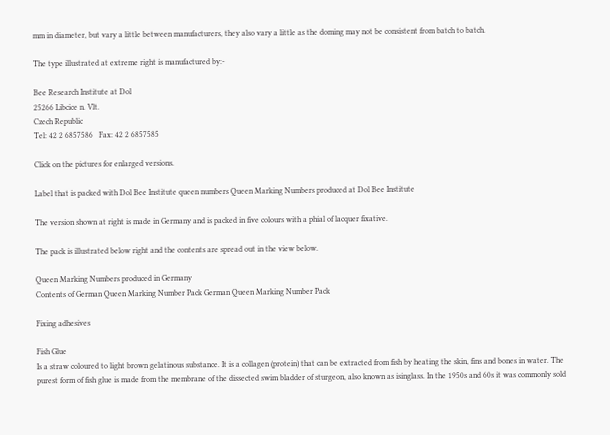mm in diameter, but vary a little between manufacturers, they also vary a little as the doming may not be consistent from batch to batch.

The type illustrated at extreme right is manufactured by:-

Bee Research Institute at Dol
25266 Libcice n. Vlt.
Czech Republic
Tel: 42 2 6857586   Fax: 42 2 6857585

Click on the pictures for enlarged versions.

Label that is packed with Dol Bee Institute queen numbers Queen Marking Numbers produced at Dol Bee Institute

The version shown at right is made in Germany and is packed in five colours with a phial of lacquer fixative.

The pack is illustrated below right and the contents are spread out in the view below.

Queen Marking Numbers produced in Germany
Contents of German Queen Marking Number Pack German Queen Marking Number Pack

Fixing adhesives

Fish Glue
Is a straw coloured to light brown gelatinous substance. It is a collagen (protein) that can be extracted from fish by heating the skin, fins and bones in water. The purest form of fish glue is made from the membrane of the dissected swim bladder of sturgeon, also known as isinglass. In the 1950s and 60s it was commonly sold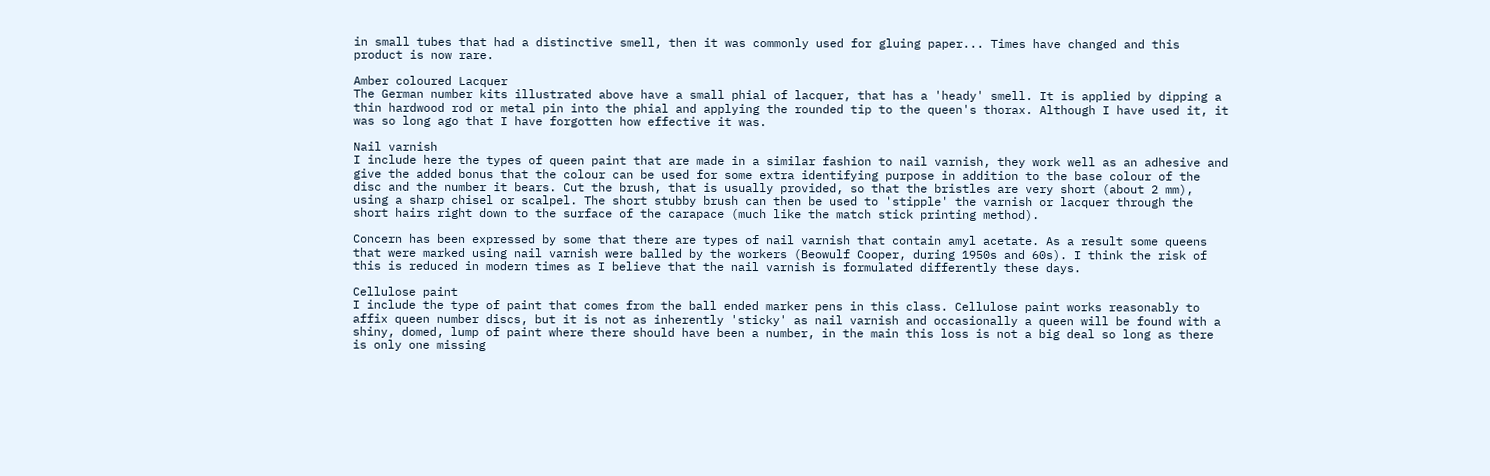in small tubes that had a distinctive smell, then it was commonly used for gluing paper... Times have changed and this product is now rare.

Amber coloured Lacquer
The German number kits illustrated above have a small phial of lacquer, that has a 'heady' smell. It is applied by dipping a thin hardwood rod or metal pin into the phial and applying the rounded tip to the queen's thorax. Although I have used it, it was so long ago that I have forgotten how effective it was.

Nail varnish
I include here the types of queen paint that are made in a similar fashion to nail varnish, they work well as an adhesive and give the added bonus that the colour can be used for some extra identifying purpose in addition to the base colour of the disc and the number it bears. Cut the brush, that is usually provided, so that the bristles are very short (about 2 mm), using a sharp chisel or scalpel. The short stubby brush can then be used to 'stipple' the varnish or lacquer through the short hairs right down to the surface of the carapace (much like the match stick printing method).

Concern has been expressed by some that there are types of nail varnish that contain amyl acetate. As a result some queens that were marked using nail varnish were balled by the workers (Beowulf Cooper, during 1950s and 60s). I think the risk of this is reduced in modern times as I believe that the nail varnish is formulated differently these days.

Cellulose paint
I include the type of paint that comes from the ball ended marker pens in this class. Cellulose paint works reasonably to affix queen number discs, but it is not as inherently 'sticky' as nail varnish and occasionally a queen will be found with a shiny, domed, lump of paint where there should have been a number, in the main this loss is not a big deal so long as there is only one missing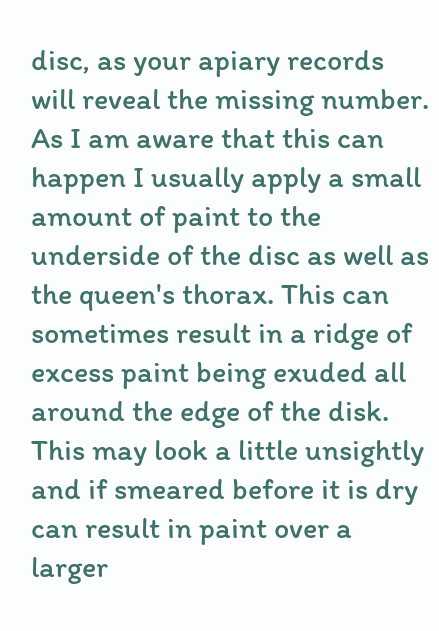disc, as your apiary records will reveal the missing number. As I am aware that this can happen I usually apply a small amount of paint to the underside of the disc as well as the queen's thorax. This can sometimes result in a ridge of excess paint being exuded all around the edge of the disk. This may look a little unsightly and if smeared before it is dry can result in paint over a larger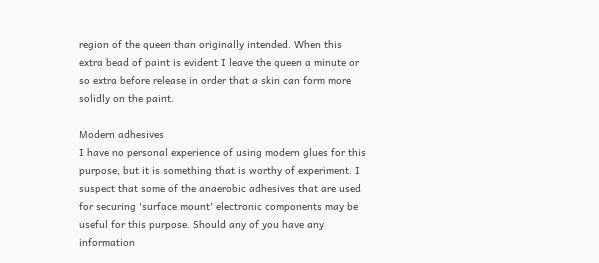region of the queen than originally intended. When this extra bead of paint is evident I leave the queen a minute or so extra before release in order that a skin can form more solidly on the paint.

Modern adhesives
I have no personal experience of using modern glues for this purpose, but it is something that is worthy of experiment. I suspect that some of the anaerobic adhesives that are used for securing 'surface mount' electronic components may be useful for this purpose. Should any of you have any information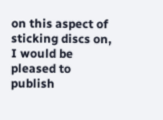on this aspect of sticking discs on, I would be pleased to publish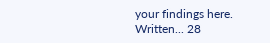your findings here.
Written... 28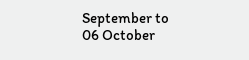September to 06 October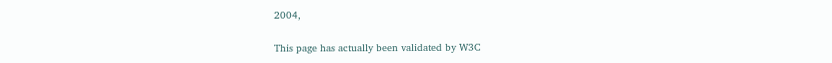2004,


This page has actually been validated by W3C